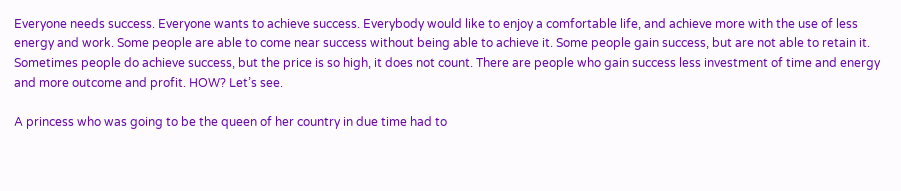Everyone needs success. Everyone wants to achieve success. Everybody would like to enjoy a comfortable life, and achieve more with the use of less energy and work. Some people are able to come near success without being able to achieve it. Some people gain success, but are not able to retain it. Sometimes people do achieve success, but the price is so high, it does not count. There are people who gain success less investment of time and energy and more outcome and profit. HOW? Let’s see.

A princess who was going to be the queen of her country in due time had to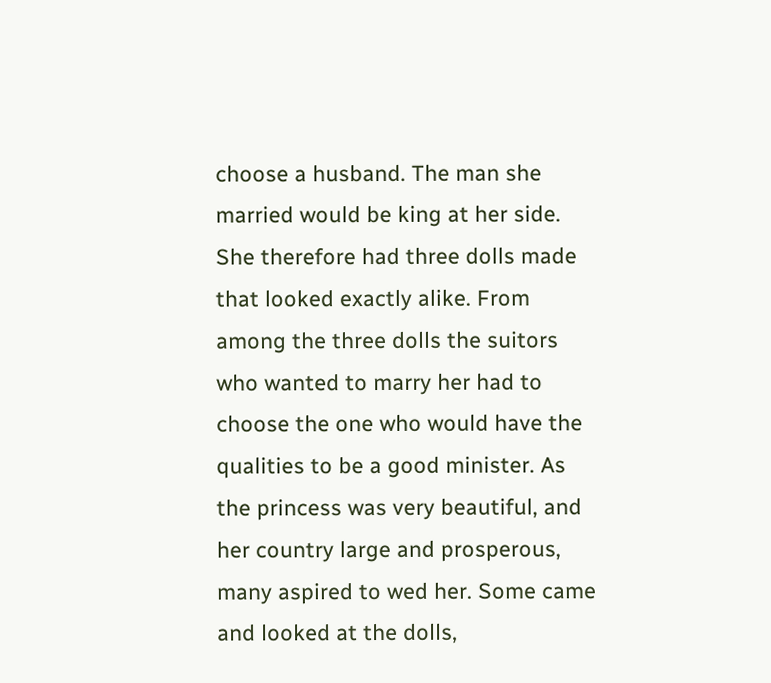choose a husband. The man she married would be king at her side. She therefore had three dolls made that looked exactly alike. From among the three dolls the suitors who wanted to marry her had to choose the one who would have the qualities to be a good minister. As the princess was very beautiful, and her country large and prosperous, many aspired to wed her. Some came and looked at the dolls,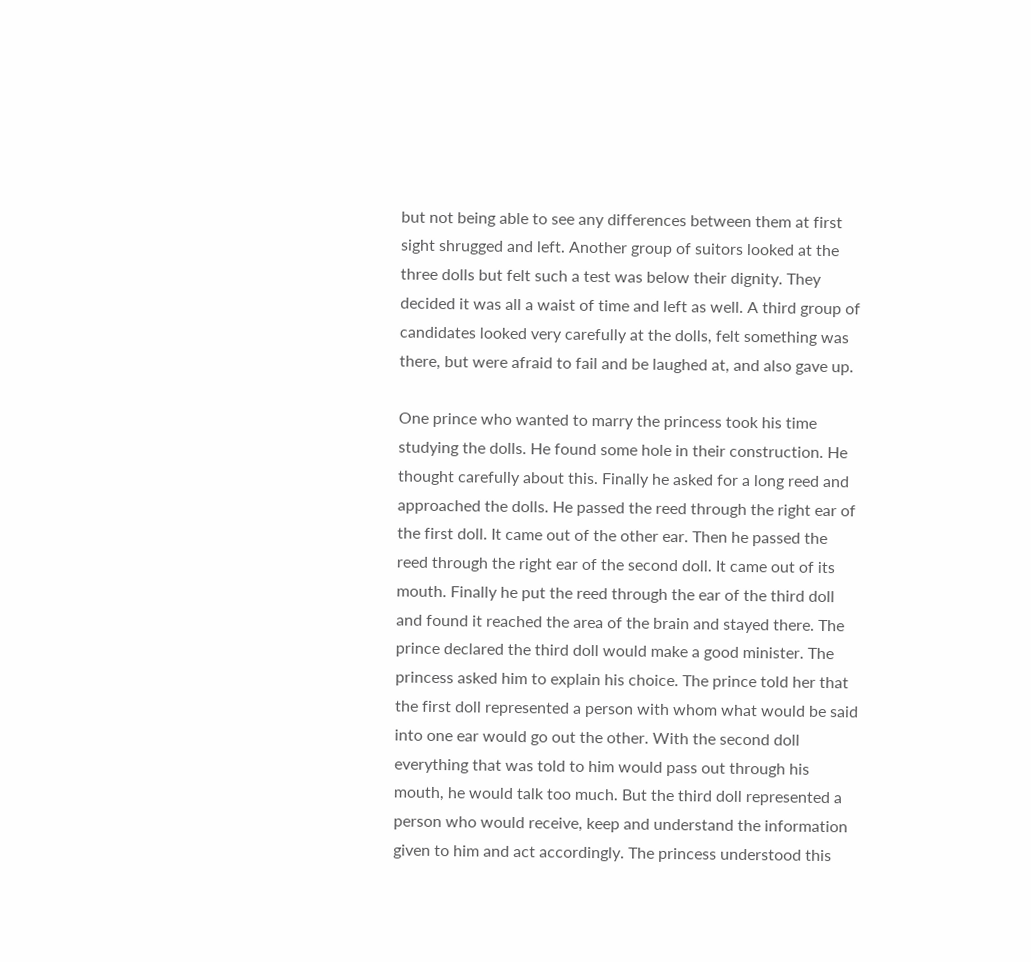but not being able to see any differences between them at first sight shrugged and left. Another group of suitors looked at the three dolls but felt such a test was below their dignity. They decided it was all a waist of time and left as well. A third group of candidates looked very carefully at the dolls, felt something was there, but were afraid to fail and be laughed at, and also gave up.

One prince who wanted to marry the princess took his time studying the dolls. He found some hole in their construction. He thought carefully about this. Finally he asked for a long reed and approached the dolls. He passed the reed through the right ear of the first doll. It came out of the other ear. Then he passed the reed through the right ear of the second doll. It came out of its mouth. Finally he put the reed through the ear of the third doll and found it reached the area of the brain and stayed there. The prince declared the third doll would make a good minister. The princess asked him to explain his choice. The prince told her that the first doll represented a person with whom what would be said into one ear would go out the other. With the second doll everything that was told to him would pass out through his mouth, he would talk too much. But the third doll represented a person who would receive, keep and understand the information given to him and act accordingly. The princess understood this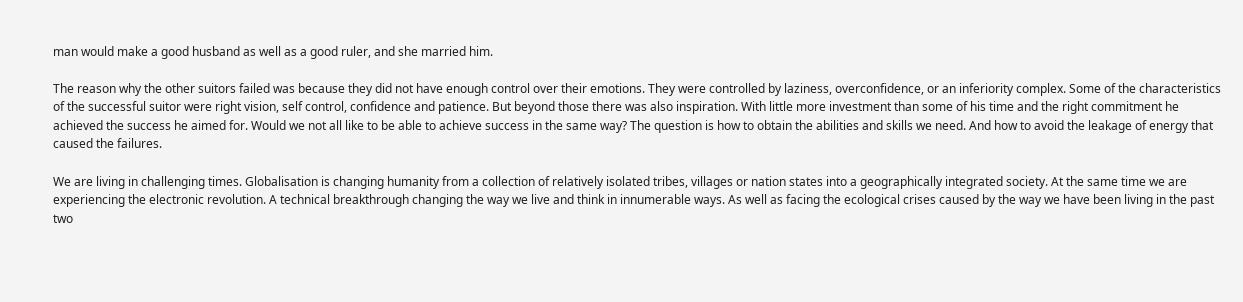man would make a good husband as well as a good ruler, and she married him.

The reason why the other suitors failed was because they did not have enough control over their emotions. They were controlled by laziness, overconfidence, or an inferiority complex. Some of the characteristics of the successful suitor were right vision, self control, confidence and patience. But beyond those there was also inspiration. With little more investment than some of his time and the right commitment he achieved the success he aimed for. Would we not all like to be able to achieve success in the same way? The question is how to obtain the abilities and skills we need. And how to avoid the leakage of energy that caused the failures.

We are living in challenging times. Globalisation is changing humanity from a collection of relatively isolated tribes, villages or nation states into a geographically integrated society. At the same time we are experiencing the electronic revolution. A technical breakthrough changing the way we live and think in innumerable ways. As well as facing the ecological crises caused by the way we have been living in the past two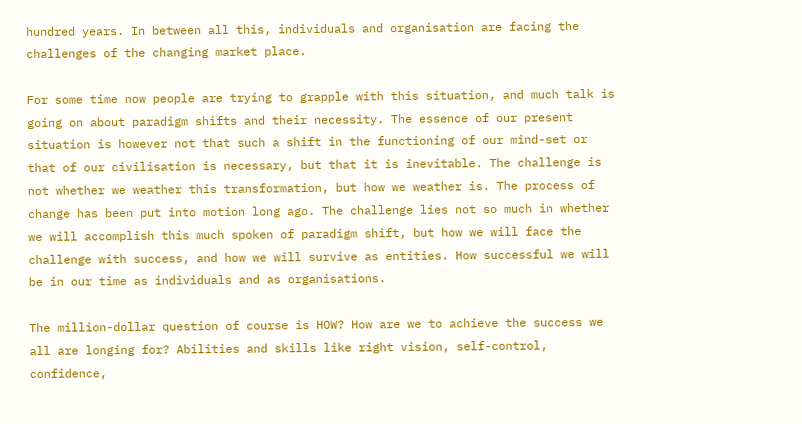hundred years. In between all this, individuals and organisation are facing the challenges of the changing market place.

For some time now people are trying to grapple with this situation, and much talk is going on about paradigm shifts and their necessity. The essence of our present situation is however not that such a shift in the functioning of our mind-set or that of our civilisation is necessary, but that it is inevitable. The challenge is not whether we weather this transformation, but how we weather is. The process of change has been put into motion long ago. The challenge lies not so much in whether we will accomplish this much spoken of paradigm shift, but how we will face the challenge with success, and how we will survive as entities. How successful we will be in our time as individuals and as organisations.

The million-dollar question of course is HOW? How are we to achieve the success we all are longing for? Abilities and skills like right vision, self-control, confidence,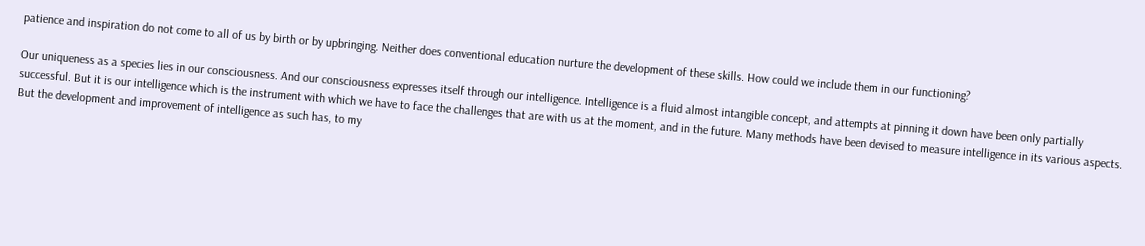patience and inspiration do not come to all of us by birth or by upbringing. Neither does conventional education nurture the development of these skills. How could we include them in our functioning?

Our uniqueness as a species lies in our consciousness. And our consciousness expresses itself through our intelligence. Intelligence is a fluid almost intangible concept, and attempts at pinning it down have been only partially successful. But it is our intelligence which is the instrument with which we have to face the challenges that are with us at the moment, and in the future. Many methods have been devised to measure intelligence in its various aspects. But the development and improvement of intelligence as such has, to my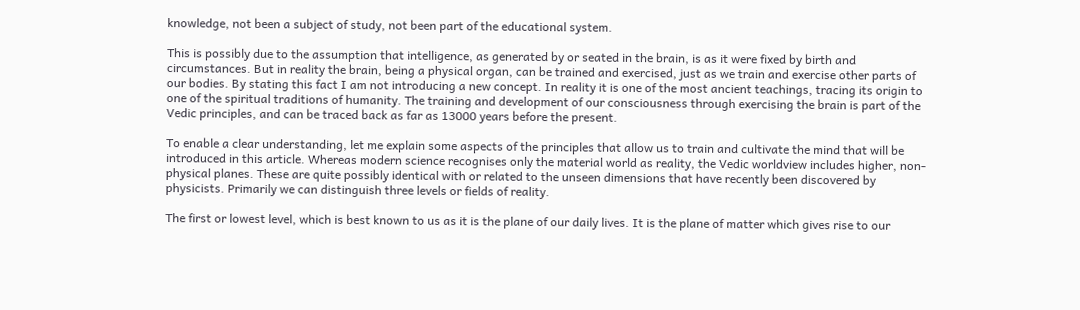knowledge, not been a subject of study, not been part of the educational system.

This is possibly due to the assumption that intelligence, as generated by or seated in the brain, is as it were fixed by birth and circumstances. But in reality the brain, being a physical organ, can be trained and exercised, just as we train and exercise other parts of our bodies. By stating this fact I am not introducing a new concept. In reality it is one of the most ancient teachings, tracing its origin to one of the spiritual traditions of humanity. The training and development of our consciousness through exercising the brain is part of the Vedic principles, and can be traced back as far as 13000 years before the present.

To enable a clear understanding, let me explain some aspects of the principles that allow us to train and cultivate the mind that will be introduced in this article. Whereas modern science recognises only the material world as reality, the Vedic worldview includes higher, non-physical planes. These are quite possibly identical with or related to the unseen dimensions that have recently been discovered by physicists. Primarily we can distinguish three levels or fields of reality.

The first or lowest level, which is best known to us as it is the plane of our daily lives. It is the plane of matter which gives rise to our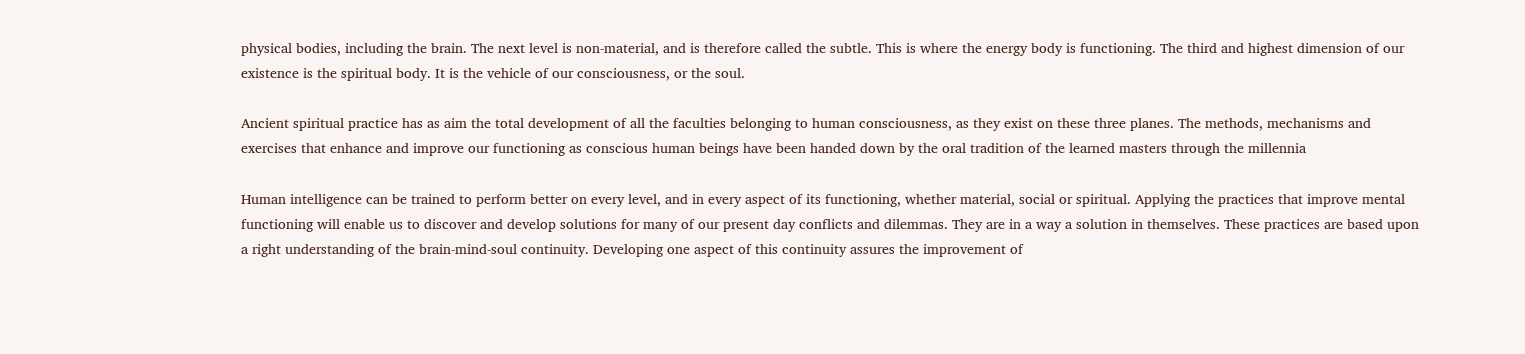physical bodies, including the brain. The next level is non-material, and is therefore called the subtle. This is where the energy body is functioning. The third and highest dimension of our existence is the spiritual body. It is the vehicle of our consciousness, or the soul.

Ancient spiritual practice has as aim the total development of all the faculties belonging to human consciousness, as they exist on these three planes. The methods, mechanisms and exercises that enhance and improve our functioning as conscious human beings have been handed down by the oral tradition of the learned masters through the millennia

Human intelligence can be trained to perform better on every level, and in every aspect of its functioning, whether material, social or spiritual. Applying the practices that improve mental functioning will enable us to discover and develop solutions for many of our present day conflicts and dilemmas. They are in a way a solution in themselves. These practices are based upon a right understanding of the brain-mind-soul continuity. Developing one aspect of this continuity assures the improvement of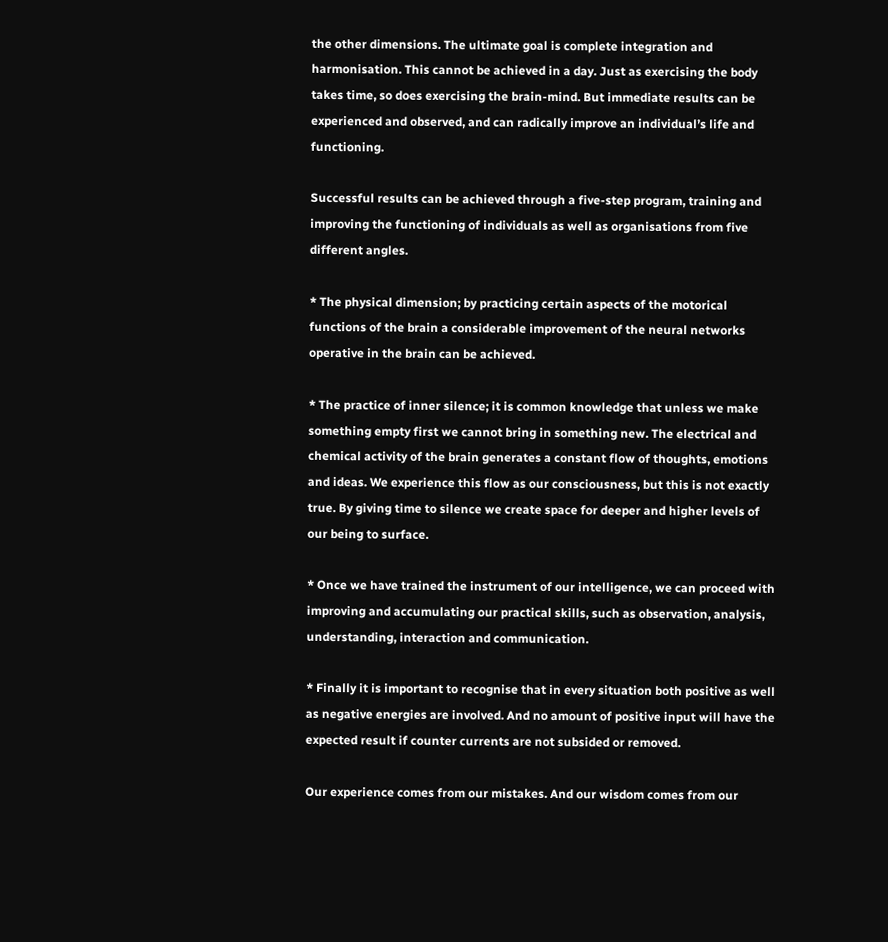the other dimensions. The ultimate goal is complete integration and harmonisation. This cannot be achieved in a day. Just as exercising the body takes time, so does exercising the brain-mind. But immediate results can be experienced and observed, and can radically improve an individual’s life and functioning.

Successful results can be achieved through a five-step program, training and improving the functioning of individuals as well as organisations from five different angles.

* The physical dimension; by practicing certain aspects of the motorical functions of the brain a considerable improvement of the neural networks operative in the brain can be achieved.

* The practice of inner silence; it is common knowledge that unless we make something empty first we cannot bring in something new. The electrical and chemical activity of the brain generates a constant flow of thoughts, emotions and ideas. We experience this flow as our consciousness, but this is not exactly true. By giving time to silence we create space for deeper and higher levels of our being to surface.

* Once we have trained the instrument of our intelligence, we can proceed with improving and accumulating our practical skills, such as observation, analysis, understanding, interaction and communication.

* Finally it is important to recognise that in every situation both positive as well as negative energies are involved. And no amount of positive input will have the expected result if counter currents are not subsided or removed.

Our experience comes from our mistakes. And our wisdom comes from our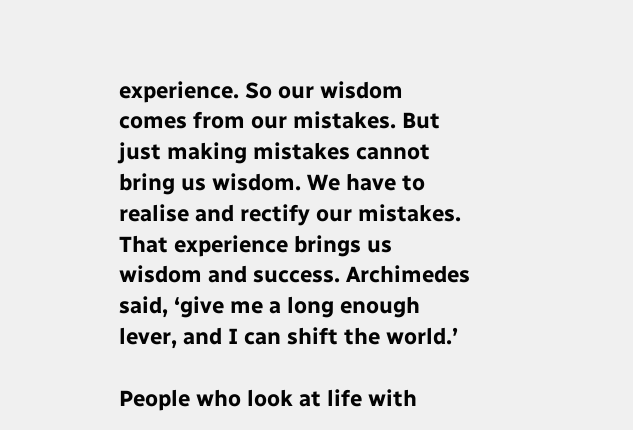experience. So our wisdom comes from our mistakes. But just making mistakes cannot bring us wisdom. We have to realise and rectify our mistakes. That experience brings us wisdom and success. Archimedes said, ‘give me a long enough lever, and I can shift the world.’

People who look at life with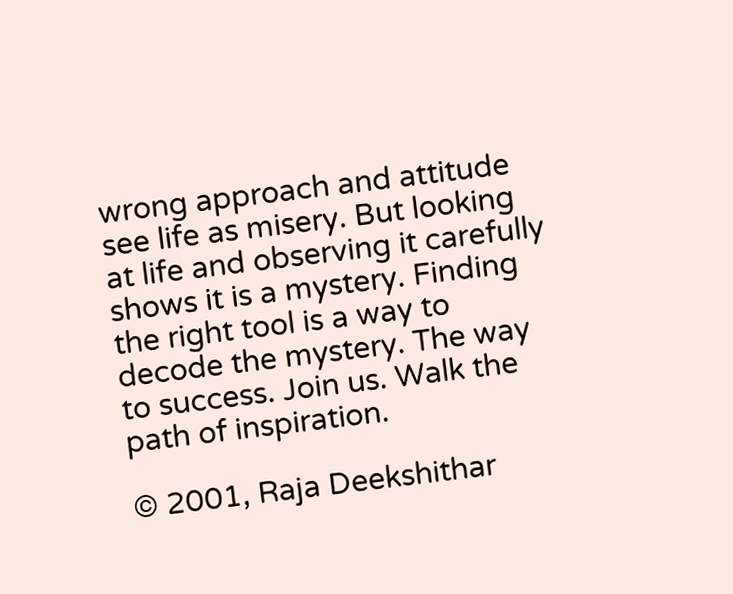wrong approach and attitude see life as misery. But looking at life and observing it carefully shows it is a mystery. Finding the right tool is a way to decode the mystery. The way to success. Join us. Walk the path of inspiration.

© 2001, Raja Deekshithar